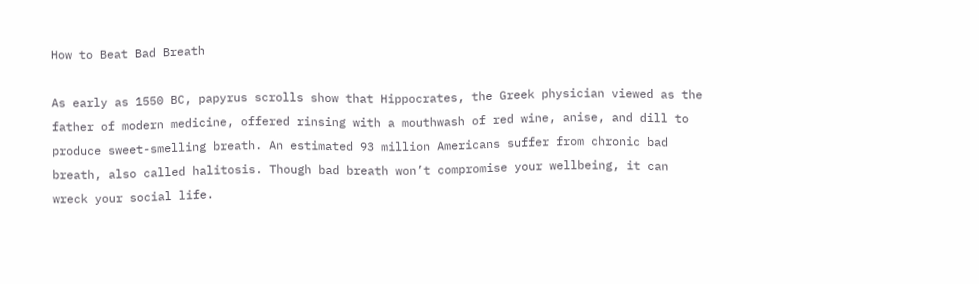How to Beat Bad Breath

As early as 1550 BC, papyrus scrolls show that Hippocrates, the Greek physician viewed as the father of modern medicine, offered rinsing with a mouthwash of red wine, anise, and dill to produce sweet-smelling breath. An estimated 93 million Americans suffer from chronic bad breath, also called halitosis. Though bad breath won’t compromise your wellbeing, it can wreck your social life.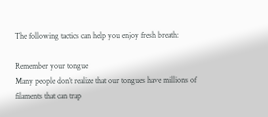The following tactics can help you enjoy fresh breath:

Remember your tongue
Many people don’t realize that our tongues have millions of filaments that can trap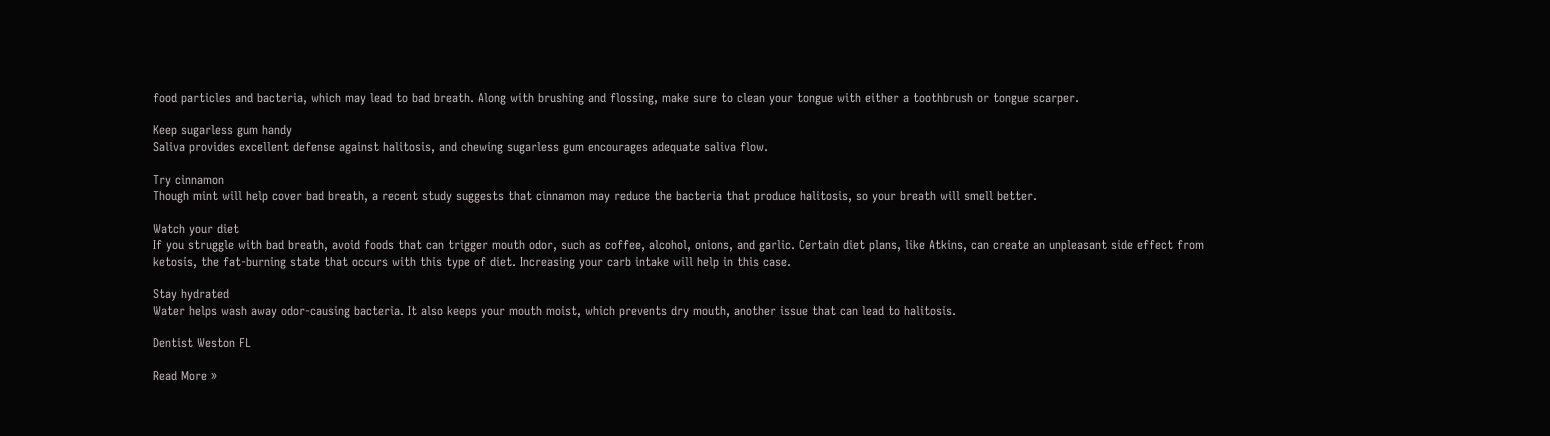food particles and bacteria, which may lead to bad breath. Along with brushing and flossing, make sure to clean your tongue with either a toothbrush or tongue scarper.

Keep sugarless gum handy
Saliva provides excellent defense against halitosis, and chewing sugarless gum encourages adequate saliva flow.

Try cinnamon
Though mint will help cover bad breath, a recent study suggests that cinnamon may reduce the bacteria that produce halitosis, so your breath will smell better.

Watch your diet
If you struggle with bad breath, avoid foods that can trigger mouth odor, such as coffee, alcohol, onions, and garlic. Certain diet plans, like Atkins, can create an unpleasant side effect from ketosis, the fat-burning state that occurs with this type of diet. Increasing your carb intake will help in this case.

Stay hydrated
Water helps wash away odor-causing bacteria. It also keeps your mouth moist, which prevents dry mouth, another issue that can lead to halitosis.

Dentist Weston FL

Read More »